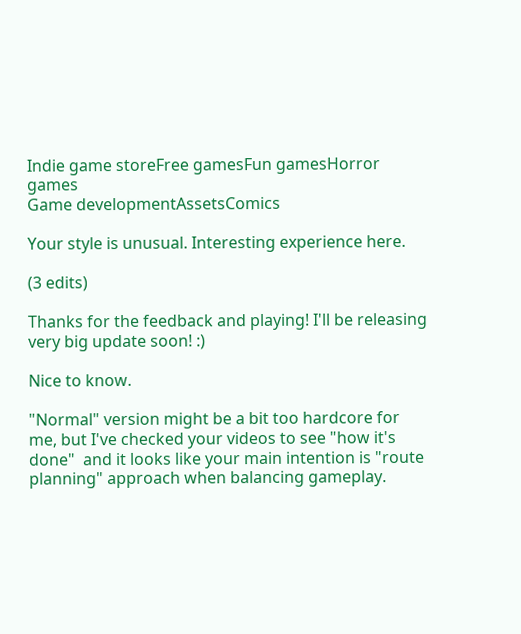Indie game storeFree gamesFun gamesHorror games
Game developmentAssetsComics

Your style is unusual. Interesting experience here.

(3 edits)

Thanks for the feedback and playing! I'll be releasing very big update soon! :)

Nice to know.

"Normal" version might be a bit too hardcore for me, but I've checked your videos to see "how it's done"  and it looks like your main intention is "route planning" approach when balancing gameplay.